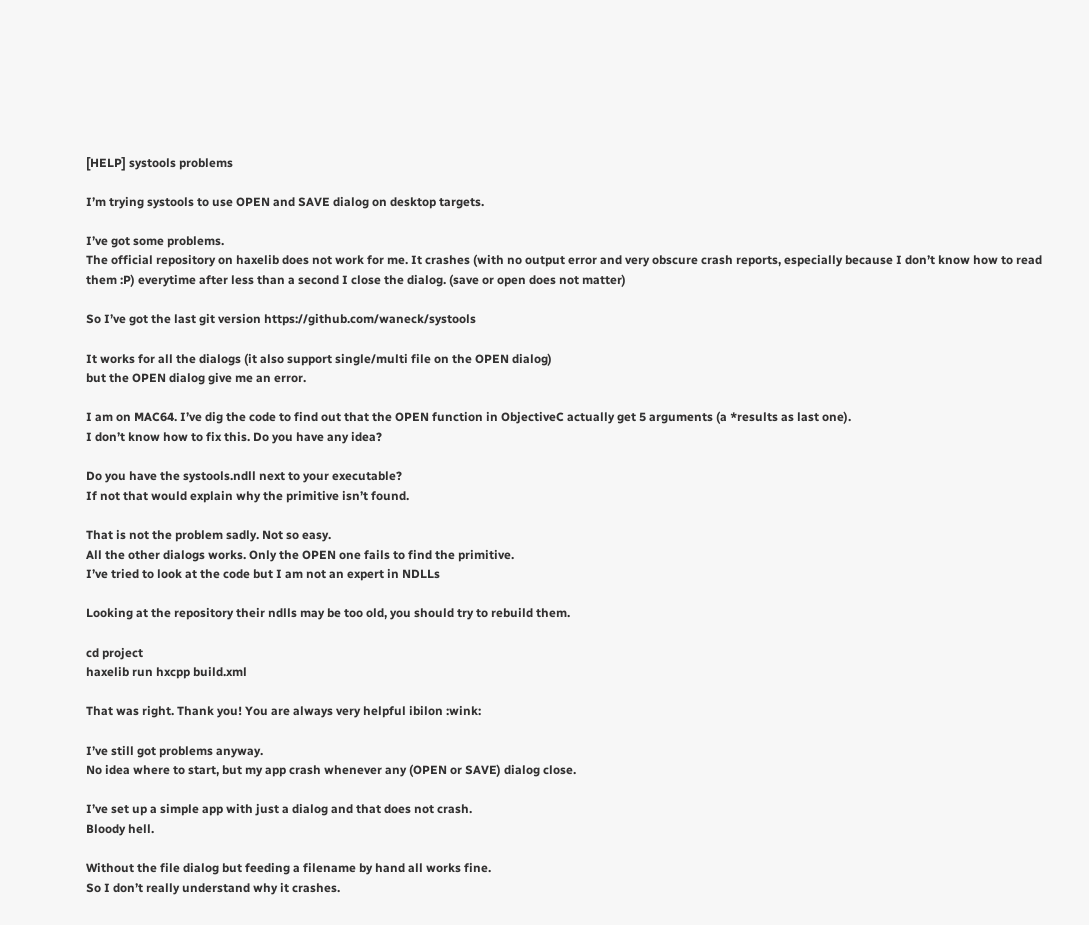[HELP] systools problems

I’m trying systools to use OPEN and SAVE dialog on desktop targets.

I’ve got some problems.
The official repository on haxelib does not work for me. It crashes (with no output error and very obscure crash reports, especially because I don’t know how to read them :P) everytime after less than a second I close the dialog. (save or open does not matter)

So I’ve got the last git version https://github.com/waneck/systools

It works for all the dialogs (it also support single/multi file on the OPEN dialog)
but the OPEN dialog give me an error.

I am on MAC64. I’ve dig the code to find out that the OPEN function in ObjectiveC actually get 5 arguments (a *results as last one).
I don’t know how to fix this. Do you have any idea?

Do you have the systools.ndll next to your executable?
If not that would explain why the primitive isn’t found.

That is not the problem sadly. Not so easy.
All the other dialogs works. Only the OPEN one fails to find the primitive.
I’ve tried to look at the code but I am not an expert in NDLLs

Looking at the repository their ndlls may be too old, you should try to rebuild them.

cd project
haxelib run hxcpp build.xml

That was right. Thank you! You are always very helpful ibilon :wink:

I’ve still got problems anyway.
No idea where to start, but my app crash whenever any (OPEN or SAVE) dialog close.

I’ve set up a simple app with just a dialog and that does not crash.
Bloody hell.

Without the file dialog but feeding a filename by hand all works fine.
So I don’t really understand why it crashes.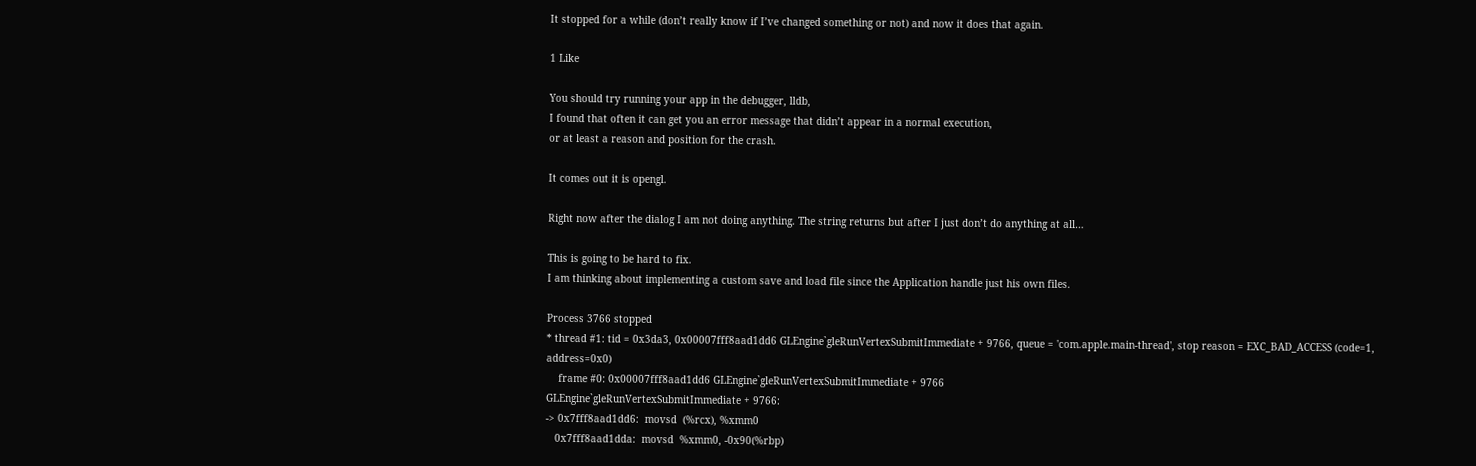It stopped for a while (don’t really know if I’ve changed something or not) and now it does that again.

1 Like

You should try running your app in the debugger, lldb,
I found that often it can get you an error message that didn’t appear in a normal execution,
or at least a reason and position for the crash.

It comes out it is opengl.

Right now after the dialog I am not doing anything. The string returns but after I just don’t do anything at all…

This is going to be hard to fix.
I am thinking about implementing a custom save and load file since the Application handle just his own files.

Process 3766 stopped
* thread #1: tid = 0x3da3, 0x00007fff8aad1dd6 GLEngine`gleRunVertexSubmitImmediate + 9766, queue = 'com.apple.main-thread', stop reason = EXC_BAD_ACCESS (code=1, address=0x0)
    frame #0: 0x00007fff8aad1dd6 GLEngine`gleRunVertexSubmitImmediate + 9766
GLEngine`gleRunVertexSubmitImmediate + 9766:
-> 0x7fff8aad1dd6:  movsd  (%rcx), %xmm0
   0x7fff8aad1dda:  movsd  %xmm0, -0x90(%rbp)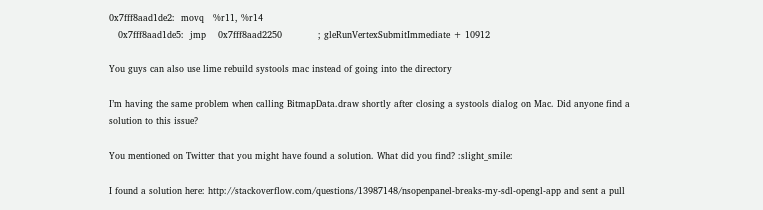0x7fff8aad1de2:  movq   %r11, %r14
   0x7fff8aad1de5:  jmp    0x7fff8aad2250            ; gleRunVertexSubmitImmediate + 10912

You guys can also use lime rebuild systools mac instead of going into the directory

I’m having the same problem when calling BitmapData.draw shortly after closing a systools dialog on Mac. Did anyone find a solution to this issue?

You mentioned on Twitter that you might have found a solution. What did you find? :slight_smile:

I found a solution here: http://stackoverflow.com/questions/13987148/nsopenpanel-breaks-my-sdl-opengl-app and sent a pull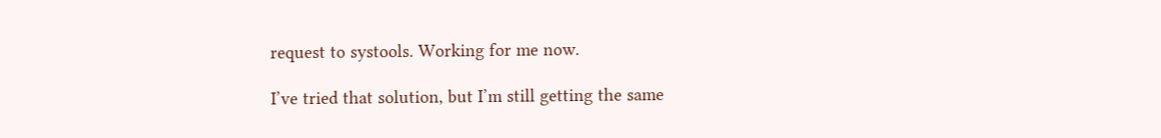request to systools. Working for me now.

I’ve tried that solution, but I’m still getting the same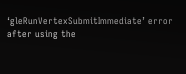‘gleRunVertexSubmitImmediate’ error after using the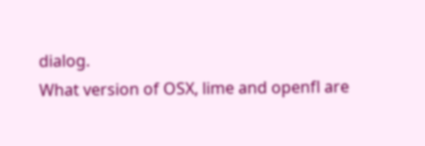dialog.
What version of OSX, lime and openfl are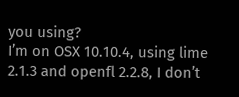you using?
I’m on OSX 10.10.4, using lime 2.1.3 and openfl 2.2.8, I don’t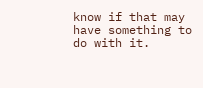know if that may have something to do with it.